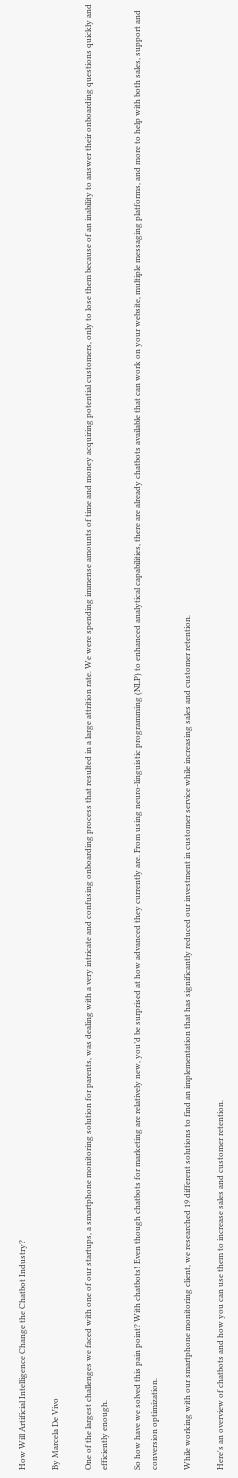How Will Artificial Intelligence Change the Chatbot Industry?

By Marcela De Vivo

One of the largest challenges we faced with one of our startups, a smartphone monitoring solution for parents, was dealing with a very intricate and confusing onboarding process that resulted in a large attrition rate. We were spending immense amounts of time and money acquiring potential customers, only to lose them because of an inability to answer their onboarding questions quickly and efficiently enough.

So how have we solved this pain point? With chatbots! Even though chatbots for marketing are relatively new, you’d be surprised at how advanced they currently are. From using neuro-linguistic programming (NLP) to enhanced analytical capabilities, there are already chatbots available that can work on your website, multiple messaging platforms, and more to help with both sales, support and conversion optimization.

While working with our smartphone monitoring client, we researched 19 different solutions to find an implementation that has significantly reduced our investment in customer service while increasing sales and customer retention.

Here's an overview of chatbots and how you can use them to increase sales and customer retention.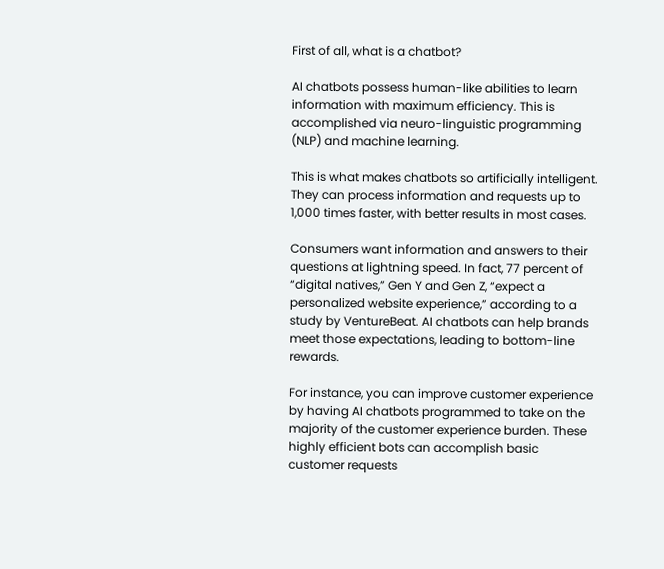First of all, what is a chatbot?

AI chatbots possess human-like abilities to learn information with maximum efficiency. This is accomplished via neuro-linguistic programming (NLP) and machine learning.

This is what makes chatbots so artificially intelligent. They can process information and requests up to 1,000 times faster, with better results in most cases.

Consumers want information and answers to their questions at lightning speed. In fact, 77 percent of “digital natives,” Gen Y and Gen Z, “expect a personalized website experience,” according to a study by VentureBeat. AI chatbots can help brands meet those expectations, leading to bottom-line rewards.

For instance, you can improve customer experience by having AI chatbots programmed to take on the majority of the customer experience burden. These highly efficient bots can accomplish basic customer requests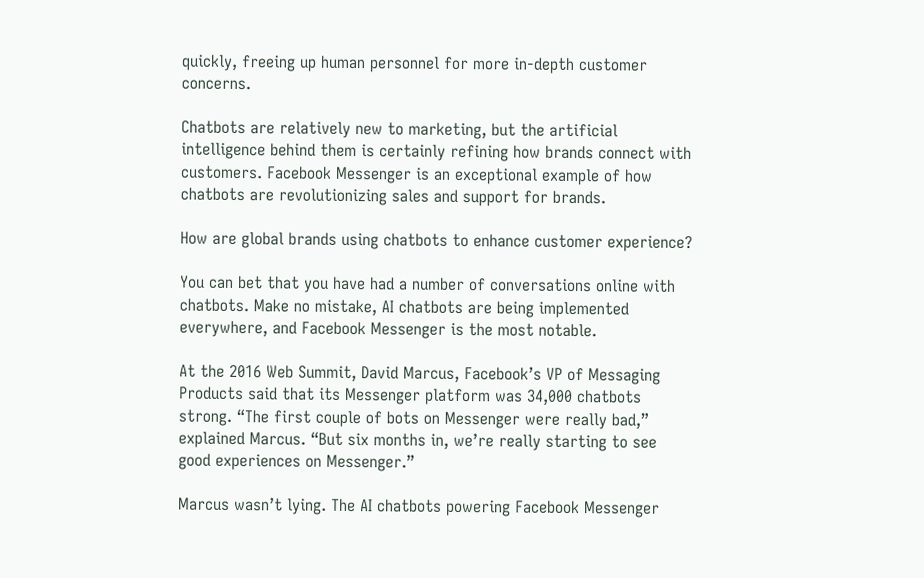quickly, freeing up human personnel for more in-depth customer concerns.

Chatbots are relatively new to marketing, but the artificial intelligence behind them is certainly refining how brands connect with customers. Facebook Messenger is an exceptional example of how chatbots are revolutionizing sales and support for brands.

How are global brands using chatbots to enhance customer experience?

You can bet that you have had a number of conversations online with chatbots. Make no mistake, AI chatbots are being implemented everywhere, and Facebook Messenger is the most notable.

At the 2016 Web Summit, David Marcus, Facebook’s VP of Messaging Products said that its Messenger platform was 34,000 chatbots strong. “The first couple of bots on Messenger were really bad,” explained Marcus. “But six months in, we’re really starting to see good experiences on Messenger.”

Marcus wasn’t lying. The AI chatbots powering Facebook Messenger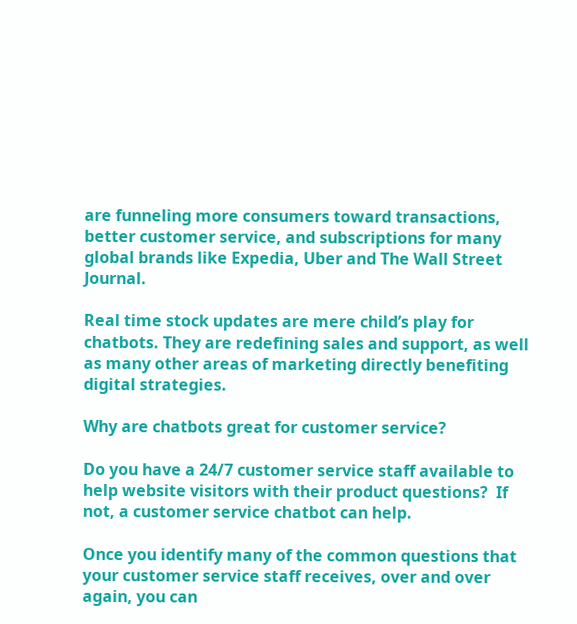are funneling more consumers toward transactions, better customer service, and subscriptions for many global brands like Expedia, Uber and The Wall Street Journal.

Real time stock updates are mere child’s play for chatbots. They are redefining sales and support, as well as many other areas of marketing directly benefiting digital strategies.

Why are chatbots great for customer service?

Do you have a 24/7 customer service staff available to help website visitors with their product questions?  If not, a customer service chatbot can help.

Once you identify many of the common questions that your customer service staff receives, over and over again, you can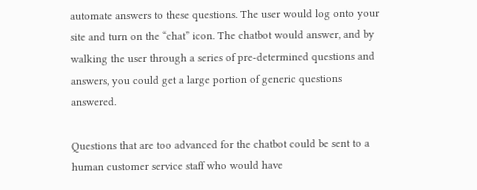automate answers to these questions. The user would log onto your site and turn on the “chat” icon. The chatbot would answer, and by walking the user through a series of pre-determined questions and answers, you could get a large portion of generic questions answered.

Questions that are too advanced for the chatbot could be sent to a human customer service staff who would have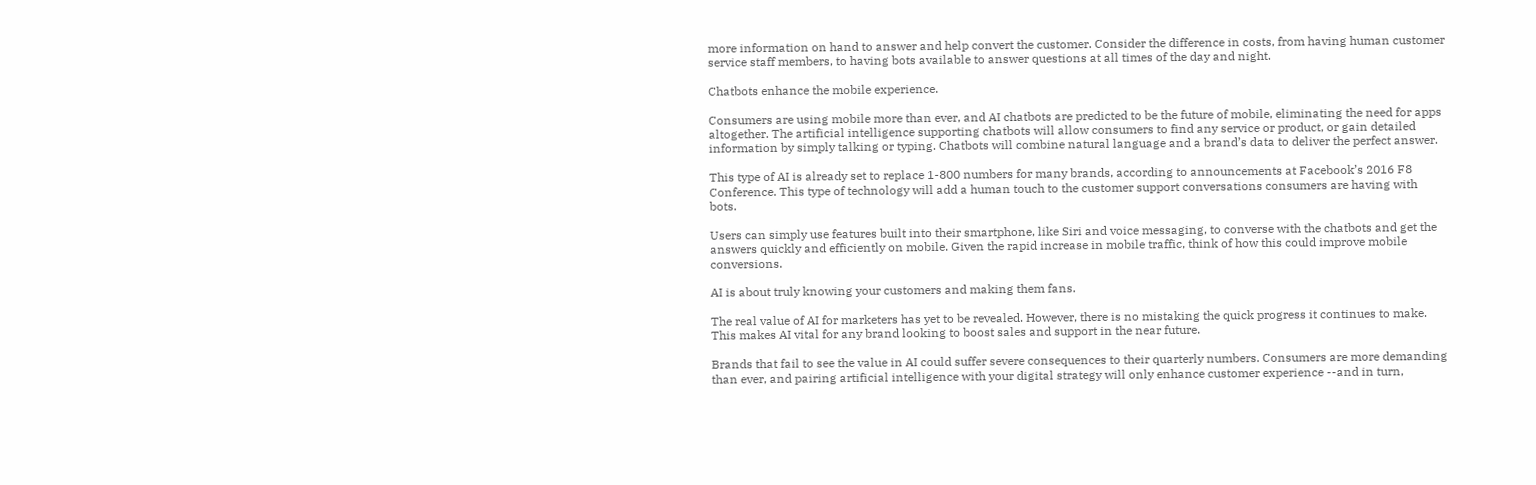more information on hand to answer and help convert the customer. Consider the difference in costs, from having human customer service staff members, to having bots available to answer questions at all times of the day and night.

Chatbots enhance the mobile experience.

Consumers are using mobile more than ever, and AI chatbots are predicted to be the future of mobile, eliminating the need for apps altogether. The artificial intelligence supporting chatbots will allow consumers to find any service or product, or gain detailed information by simply talking or typing. Chatbots will combine natural language and a brand’s data to deliver the perfect answer.

This type of AI is already set to replace 1-800 numbers for many brands, according to announcements at Facebook’s 2016 F8 Conference. This type of technology will add a human touch to the customer support conversations consumers are having with bots.

Users can simply use features built into their smartphone, like Siri and voice messaging, to converse with the chatbots and get the answers quickly and efficiently on mobile. Given the rapid increase in mobile traffic, think of how this could improve mobile conversions.

AI is about truly knowing your customers and making them fans.

The real value of AI for marketers has yet to be revealed. However, there is no mistaking the quick progress it continues to make. This makes AI vital for any brand looking to boost sales and support in the near future.

Brands that fail to see the value in AI could suffer severe consequences to their quarterly numbers. Consumers are more demanding than ever, and pairing artificial intelligence with your digital strategy will only enhance customer experience --and in turn,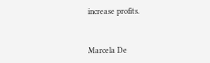increase profits.


Marcela De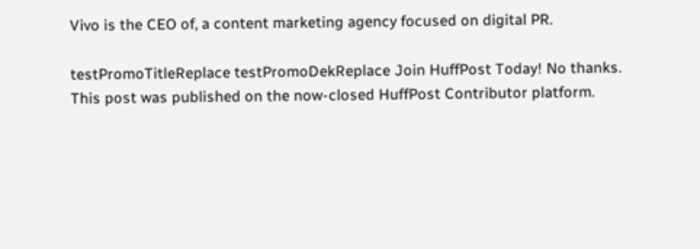Vivo is the CEO of, a content marketing agency focused on digital PR.

testPromoTitleReplace testPromoDekReplace Join HuffPost Today! No thanks.
This post was published on the now-closed HuffPost Contributor platform.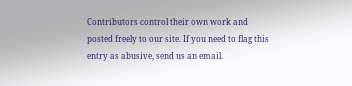Contributors control their own work and posted freely to our site. If you need to flag this entry as abusive, send us an email.